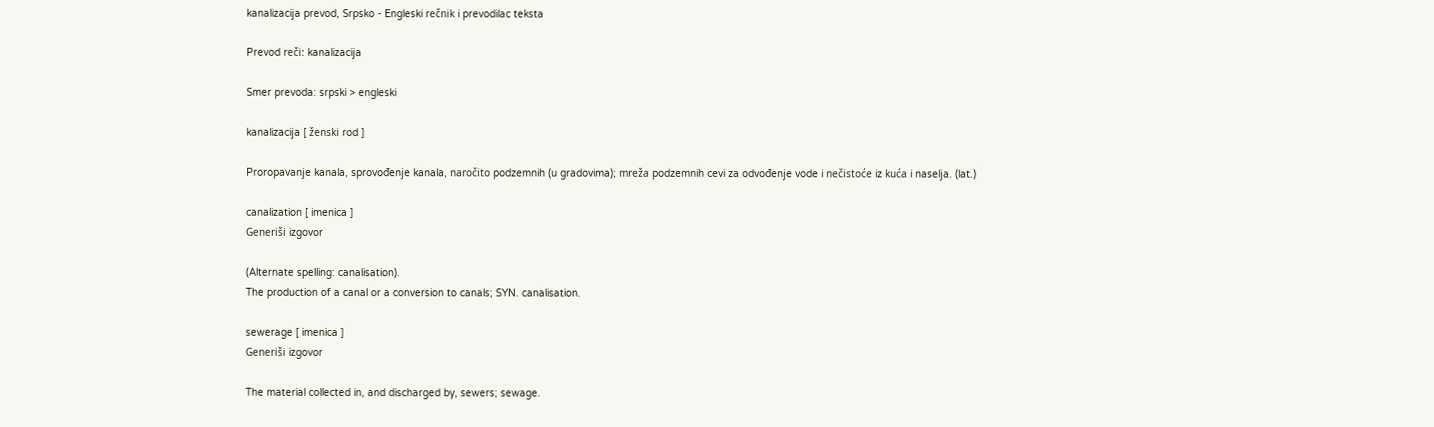kanalizacija prevod, Srpsko - Engleski rečnik i prevodilac teksta

Prevod reči: kanalizacija

Smer prevoda: srpski > engleski

kanalizacija [ ženski rod ]

Proropavanje kanala, sprovođenje kanala, naročito podzemnih (u gradovima); mreža podzemnih cevi za odvođenje vode i nečistoće iz kuća i naselja. (lat.)

canalization [ imenica ]
Generiši izgovor

(Alternate spelling: canalisation).
The production of a canal or a conversion to canals; SYN. canalisation.

sewerage [ imenica ]
Generiši izgovor

The material collected in, and discharged by, sewers; sewage.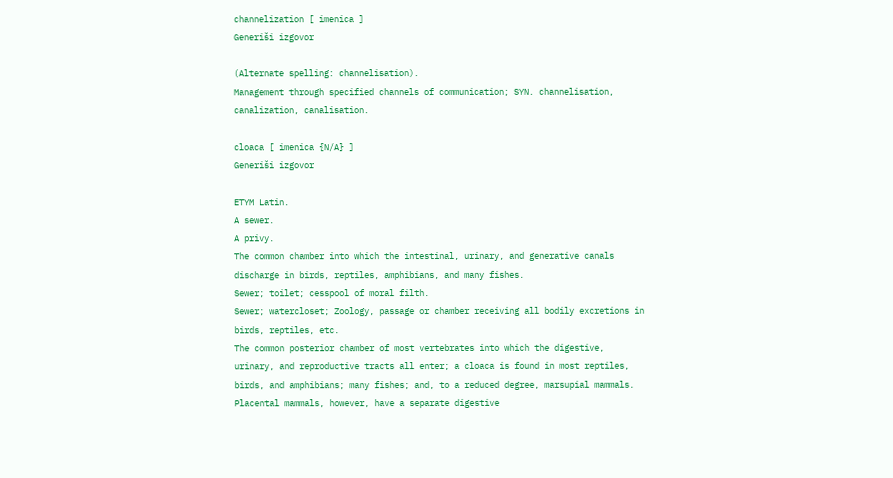channelization [ imenica ]
Generiši izgovor

(Alternate spelling: channelisation).
Management through specified channels of communication; SYN. channelisation, canalization, canalisation.

cloaca [ imenica {N/A} ]
Generiši izgovor

ETYM Latin.
A sewer.
A privy.
The common chamber into which the intestinal, urinary, and generative canals discharge in birds, reptiles, amphibians, and many fishes.
Sewer; toilet; cesspool of moral filth.
Sewer; watercloset; Zoology, passage or chamber receiving all bodily excretions in birds, reptiles, etc.
The common posterior chamber of most vertebrates into which the digestive, urinary, and reproductive tracts all enter; a cloaca is found in most reptiles, birds, and amphibians; many fishes; and, to a reduced degree, marsupial mammals. Placental mammals, however, have a separate digestive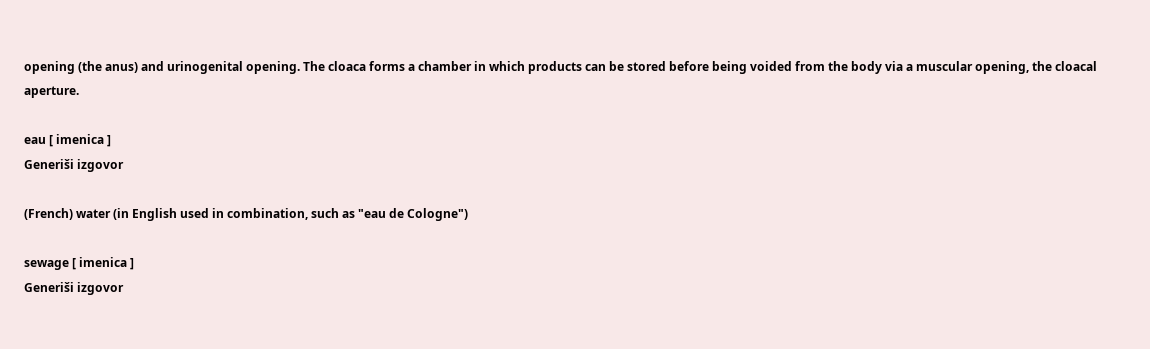opening (the anus) and urinogenital opening. The cloaca forms a chamber in which products can be stored before being voided from the body via a muscular opening, the cloacal aperture.

eau [ imenica ]
Generiši izgovor

(French) water (in English used in combination, such as "eau de Cologne")

sewage [ imenica ]
Generiši izgovor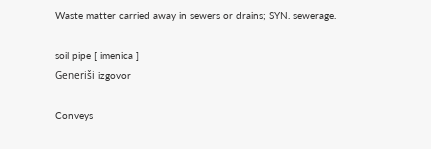Waste matter carried away in sewers or drains; SYN. sewerage.

soil pipe [ imenica ]
Generiši izgovor

Conveys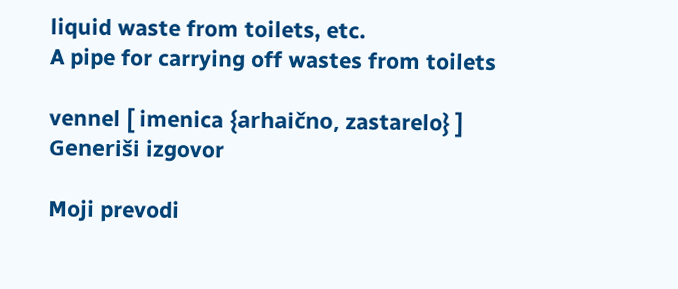liquid waste from toilets, etc.
A pipe for carrying off wastes from toilets

vennel [ imenica {arhaično, zastarelo} ]
Generiši izgovor

Moji prevodi